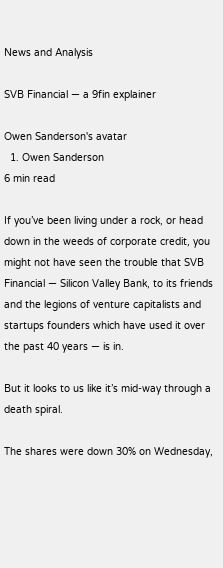News and Analysis

SVB Financial — a 9fin explainer

Owen Sanderson's avatar
  1. Owen Sanderson
6 min read

If you’ve been living under a rock, or head down in the weeds of corporate credit, you might not have seen the trouble that SVB Financial — Silicon Valley Bank, to its friends and the legions of venture capitalists and startups founders which have used it over the past 40 years — is in.

But it looks to us like it’s mid-way through a death spiral.

The shares were down 30% on Wednesday,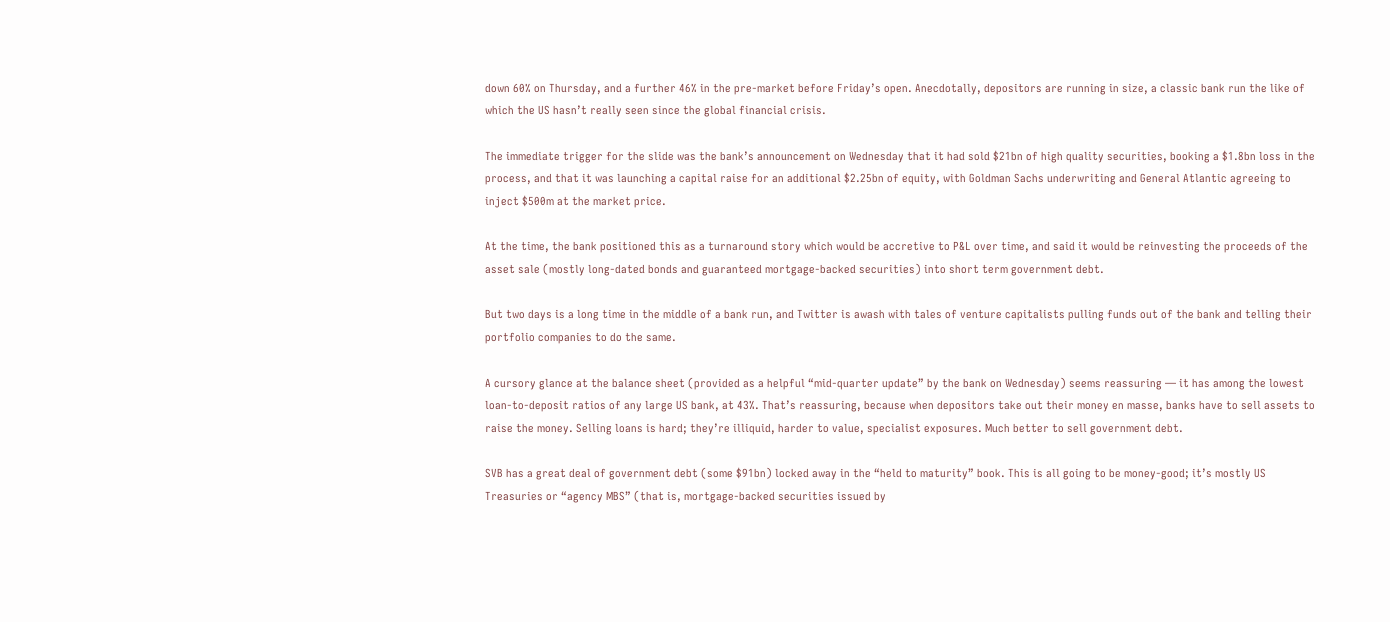down 60% on Thursday, and a further 46% in the pre-market before Friday’s open. Anecdotally, depositors are running in size, a classic bank run the like of which the US hasn’t really seen since the global financial crisis.

The immediate trigger for the slide was the bank’s announcement on Wednesday that it had sold $21bn of high quality securities, booking a $1.8bn loss in the process, and that it was launching a capital raise for an additional $2.25bn of equity, with Goldman Sachs underwriting and General Atlantic agreeing to inject $500m at the market price.

At the time, the bank positioned this as a turnaround story which would be accretive to P&L over time, and said it would be reinvesting the proceeds of the asset sale (mostly long-dated bonds and guaranteed mortgage-backed securities) into short term government debt.

But two days is a long time in the middle of a bank run, and Twitter is awash with tales of venture capitalists pulling funds out of the bank and telling their portfolio companies to do the same.

A cursory glance at the balance sheet (provided as a helpful “mid-quarter update” by the bank on Wednesday) seems reassuring — it has among the lowest loan-to-deposit ratios of any large US bank, at 43%. That’s reassuring, because when depositors take out their money en masse, banks have to sell assets to raise the money. Selling loans is hard; they’re illiquid, harder to value, specialist exposures. Much better to sell government debt.

SVB has a great deal of government debt (some $91bn) locked away in the “held to maturity” book. This is all going to be money-good; it’s mostly US Treasuries or “agency MBS” (that is, mortgage-backed securities issued by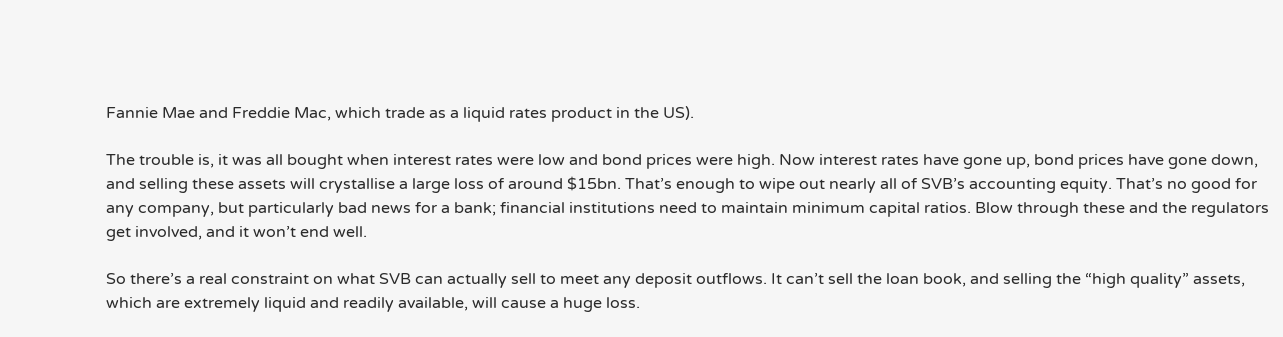Fannie Mae and Freddie Mac, which trade as a liquid rates product in the US).

The trouble is, it was all bought when interest rates were low and bond prices were high. Now interest rates have gone up, bond prices have gone down, and selling these assets will crystallise a large loss of around $15bn. That’s enough to wipe out nearly all of SVB’s accounting equity. That’s no good for any company, but particularly bad news for a bank; financial institutions need to maintain minimum capital ratios. Blow through these and the regulators get involved, and it won’t end well.

So there’s a real constraint on what SVB can actually sell to meet any deposit outflows. It can’t sell the loan book, and selling the “high quality” assets, which are extremely liquid and readily available, will cause a huge loss.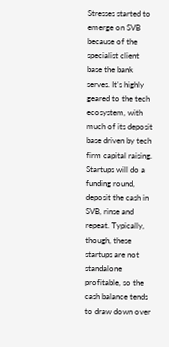Stresses started to emerge on SVB because of the specialist client base the bank serves. It’s highly geared to the tech ecosystem, with much of its deposit base driven by tech firm capital raising. Startups will do a funding round, deposit the cash in SVB, rinse and repeat. Typically, though, these startups are not standalone profitable, so the cash balance tends to draw down over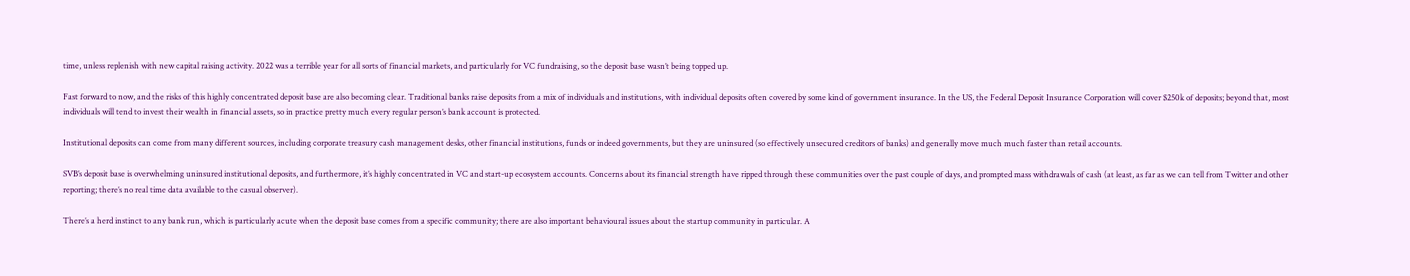time, unless replenish with new capital raising activity. 2022 was a terrible year for all sorts of financial markets, and particularly for VC fundraising, so the deposit base wasn’t being topped up.

Fast forward to now, and the risks of this highly concentrated deposit base are also becoming clear. Traditional banks raise deposits from a mix of individuals and institutions, with individual deposits often covered by some kind of government insurance. In the US, the Federal Deposit Insurance Corporation will cover $250k of deposits; beyond that, most individuals will tend to invest their wealth in financial assets, so in practice pretty much every regular person’s bank account is protected.

Institutional deposits can come from many different sources, including corporate treasury cash management desks, other financial institutions, funds or indeed governments, but they are uninsured (so effectively unsecured creditors of banks) and generally move much much faster than retail accounts.

SVB’s deposit base is overwhelming uninsured institutional deposits, and furthermore, it’s highly concentrated in VC and start-up ecosystem accounts. Concerns about its financial strength have ripped through these communities over the past couple of days, and prompted mass withdrawals of cash (at least, as far as we can tell from Twitter and other reporting; there’s no real time data available to the casual observer).

There’s a herd instinct to any bank run, which is particularly acute when the deposit base comes from a specific community; there are also important behavioural issues about the startup community in particular. A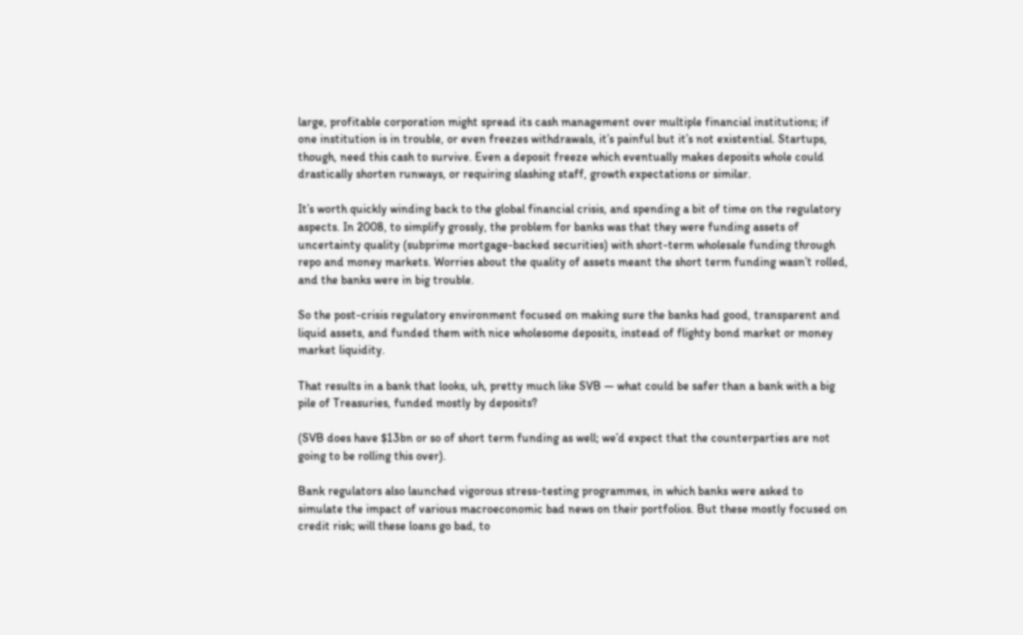large, profitable corporation might spread its cash management over multiple financial institutions; if one institution is in trouble, or even freezes withdrawals, it’s painful but it’s not existential. Startups, though, need this cash to survive. Even a deposit freeze which eventually makes deposits whole could drastically shorten runways, or requiring slashing staff, growth expectations or similar.

It’s worth quickly winding back to the global financial crisis, and spending a bit of time on the regulatory aspects. In 2008, to simplify grossly, the problem for banks was that they were funding assets of uncertainty quality (subprime mortgage-backed securities) with short-term wholesale funding through repo and money markets. Worries about the quality of assets meant the short term funding wasn’t rolled, and the banks were in big trouble.

So the post-crisis regulatory environment focused on making sure the banks had good, transparent and liquid assets, and funded them with nice wholesome deposits, instead of flighty bond market or money market liquidity.

That results in a bank that looks, uh, pretty much like SVB — what could be safer than a bank with a big pile of Treasuries, funded mostly by deposits?

(SVB does have $13bn or so of short term funding as well; we’d expect that the counterparties are not going to be rolling this over).

Bank regulators also launched vigorous stress-testing programmes, in which banks were asked to simulate the impact of various macroeconomic bad news on their portfolios. But these mostly focused on credit risk; will these loans go bad, to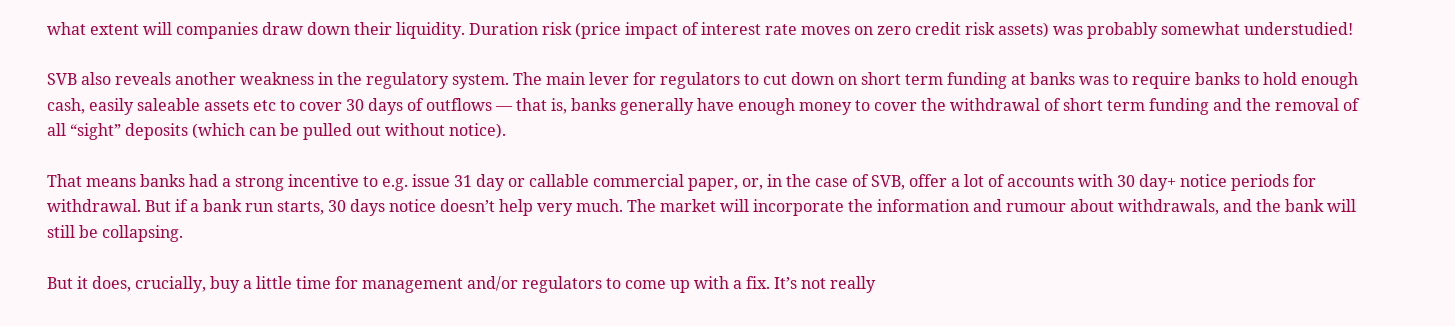what extent will companies draw down their liquidity. Duration risk (price impact of interest rate moves on zero credit risk assets) was probably somewhat understudied!

SVB also reveals another weakness in the regulatory system. The main lever for regulators to cut down on short term funding at banks was to require banks to hold enough cash, easily saleable assets etc to cover 30 days of outflows — that is, banks generally have enough money to cover the withdrawal of short term funding and the removal of all “sight” deposits (which can be pulled out without notice).

That means banks had a strong incentive to e.g. issue 31 day or callable commercial paper, or, in the case of SVB, offer a lot of accounts with 30 day+ notice periods for withdrawal. But if a bank run starts, 30 days notice doesn’t help very much. The market will incorporate the information and rumour about withdrawals, and the bank will still be collapsing.

But it does, crucially, buy a little time for management and/or regulators to come up with a fix. It’s not really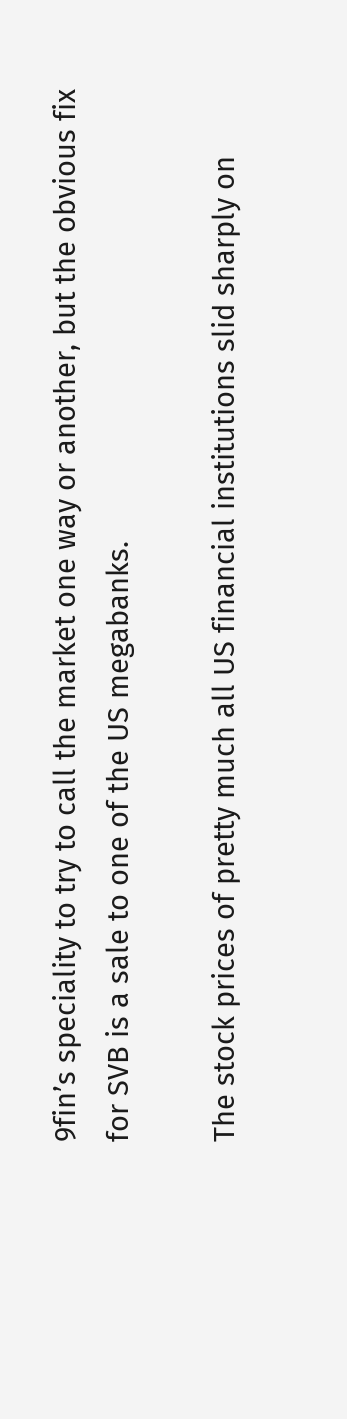9fin’s speciality to try to call the market one way or another, but the obvious fix for SVB is a sale to one of the US megabanks.

The stock prices of pretty much all US financial institutions slid sharply on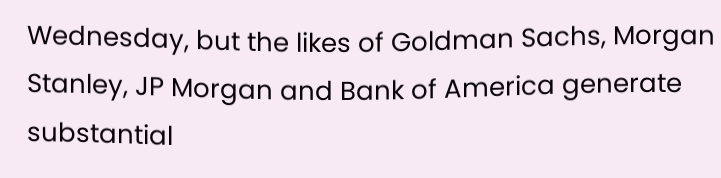Wednesday, but the likes of Goldman Sachs, Morgan Stanley, JP Morgan and Bank of America generate substantial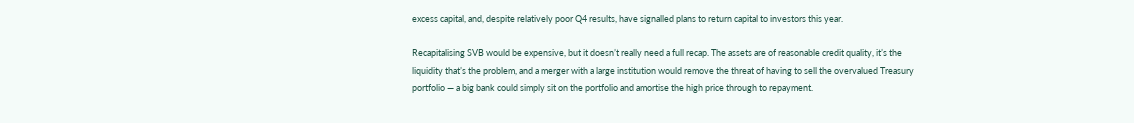excess capital, and, despite relatively poor Q4 results, have signalled plans to return capital to investors this year.

Recapitalising SVB would be expensive, but it doesn’t really need a full recap. The assets are of reasonable credit quality, it’s the liquidity that’s the problem, and a merger with a large institution would remove the threat of having to sell the overvalued Treasury portfolio — a big bank could simply sit on the portfolio and amortise the high price through to repayment.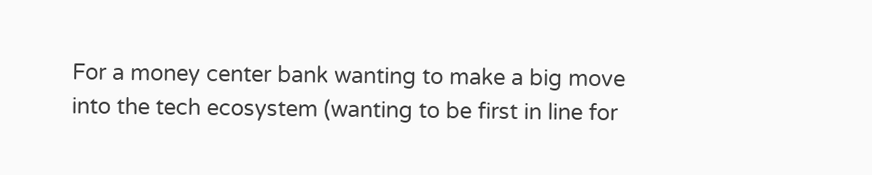For a money center bank wanting to make a big move into the tech ecosystem (wanting to be first in line for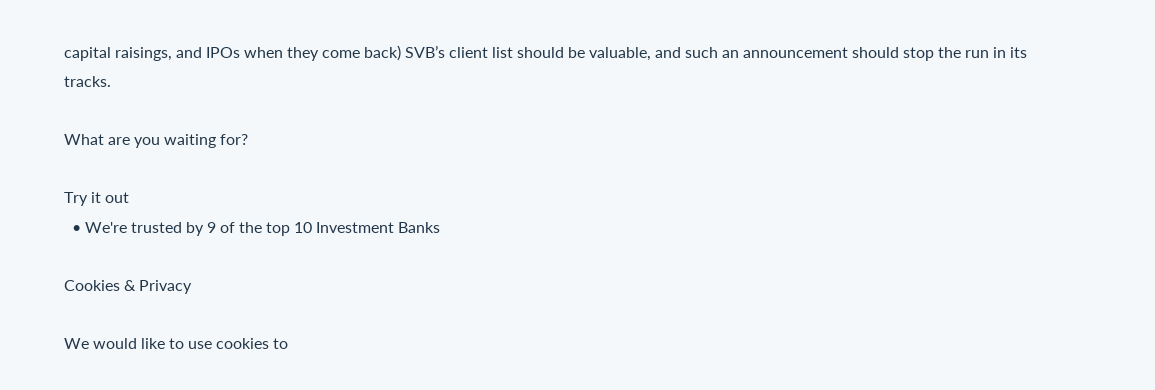capital raisings, and IPOs when they come back) SVB’s client list should be valuable, and such an announcement should stop the run in its tracks.

What are you waiting for?

Try it out
  • We're trusted by 9 of the top 10 Investment Banks

Cookies & Privacy

We would like to use cookies to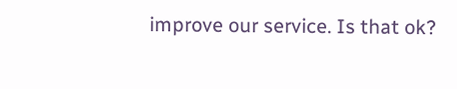improve our service. Is that ok?